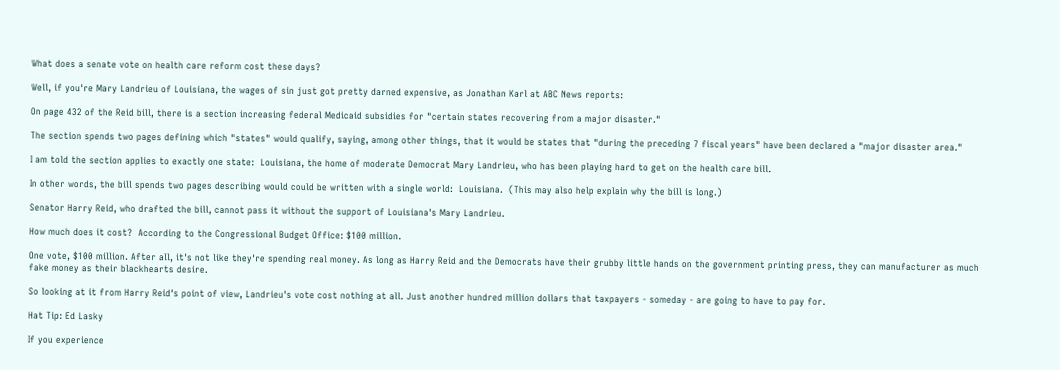What does a senate vote on health care reform cost these days?

Well, if you're Mary Landrieu of Louisiana, the wages of sin just got pretty darned expensive, as Jonathan Karl at ABC News reports:

On page 432 of the Reid bill, there is a section increasing federal Medicaid subsidies for "certain states recovering from a major disaster."

The section spends two pages defining which "states" would qualify, saying, among other things, that it would be states that "during the preceding 7 fiscal years" have been declared a "major disaster area."

I am told the section applies to exactly one state:  Louisiana, the home of moderate Democrat Mary Landrieu, who has been playing hard to get on the health care bill.

In other words, the bill spends two pages describing would could be written with a single world:  Louisiana.  (This may also help explain why the bill is long.)

Senator Harry Reid, who drafted the bill, cannot pass it without the support of Louisiana's Mary Landrieu.

How much does it cost?  According to the Congressional Budget Office: $100 million.

One vote, $100 million. After all, it's not like they're spending real money. As long as Harry Reid and the Democrats have their grubby little hands on the government printing press, they can manufacturer as much fake money as their blackhearts desire.

So looking at it from Harry Reid's point of view, Landrieu's vote cost nothing at all. Just another hundred million dollars that taxpayers - someday - are going to have to pay for.

Hat Tip: Ed Lasky

If you experience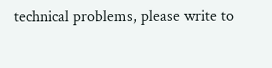technical problems, please write to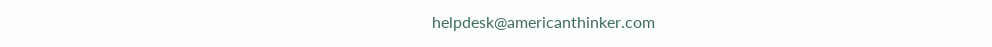helpdesk@americanthinker.com